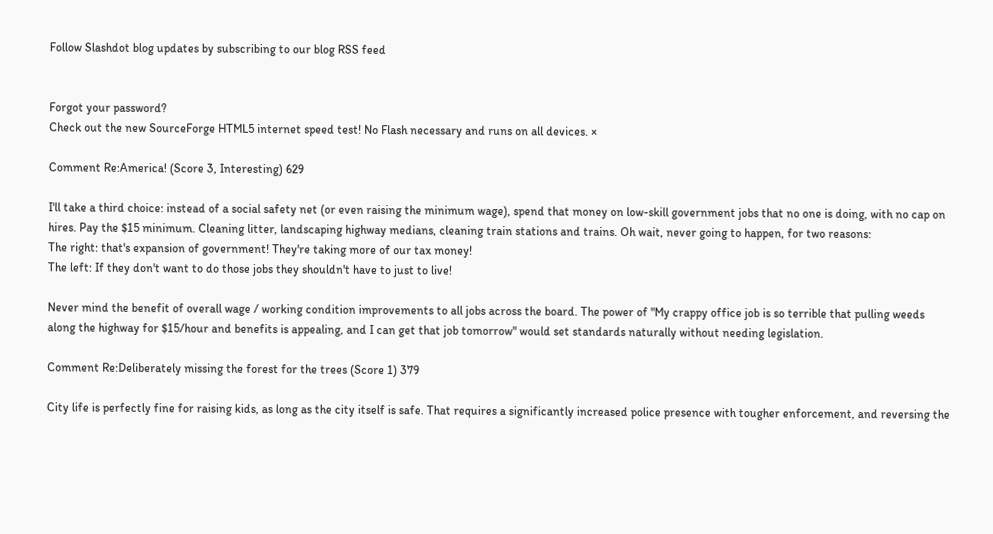Follow Slashdot blog updates by subscribing to our blog RSS feed


Forgot your password?
Check out the new SourceForge HTML5 internet speed test! No Flash necessary and runs on all devices. ×

Comment Re:America! (Score 3, Interesting) 629

I'll take a third choice: instead of a social safety net (or even raising the minimum wage), spend that money on low-skill government jobs that no one is doing, with no cap on hires. Pay the $15 minimum. Cleaning litter, landscaping highway medians, cleaning train stations and trains. Oh wait, never going to happen, for two reasons:
The right: that's expansion of government! They're taking more of our tax money!
The left: If they don't want to do those jobs they shouldn't have to just to live!

Never mind the benefit of overall wage / working condition improvements to all jobs across the board. The power of "My crappy office job is so terrible that pulling weeds along the highway for $15/hour and benefits is appealing, and I can get that job tomorrow" would set standards naturally without needing legislation.

Comment Re:Deliberately missing the forest for the trees (Score 1) 379

City life is perfectly fine for raising kids, as long as the city itself is safe. That requires a significantly increased police presence with tougher enforcement, and reversing the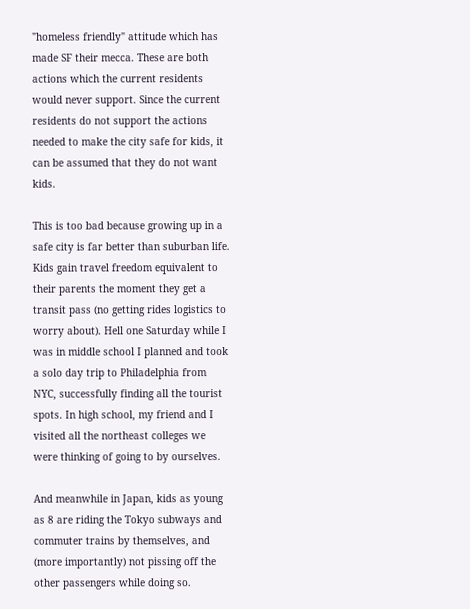"homeless friendly" attitude which has made SF their mecca. These are both actions which the current residents would never support. Since the current residents do not support the actions needed to make the city safe for kids, it can be assumed that they do not want kids.

This is too bad because growing up in a safe city is far better than suburban life. Kids gain travel freedom equivalent to their parents the moment they get a transit pass (no getting rides logistics to worry about). Hell one Saturday while I was in middle school I planned and took a solo day trip to Philadelphia from NYC, successfully finding all the tourist spots. In high school, my friend and I visited all the northeast colleges we were thinking of going to by ourselves.

And meanwhile in Japan, kids as young as 8 are riding the Tokyo subways and commuter trains by themselves, and (more importantly) not pissing off the other passengers while doing so.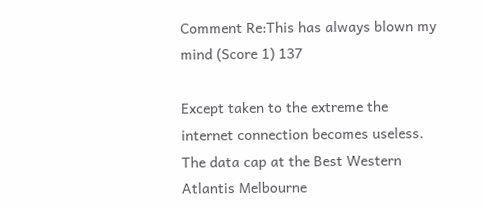Comment Re:This has always blown my mind (Score 1) 137

Except taken to the extreme the internet connection becomes useless. The data cap at the Best Western Atlantis Melbourne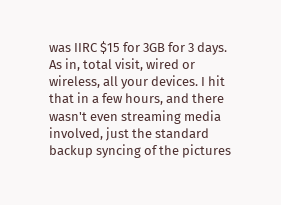was IIRC $15 for 3GB for 3 days. As in, total visit, wired or wireless, all your devices. I hit that in a few hours, and there wasn't even streaming media involved, just the standard backup syncing of the pictures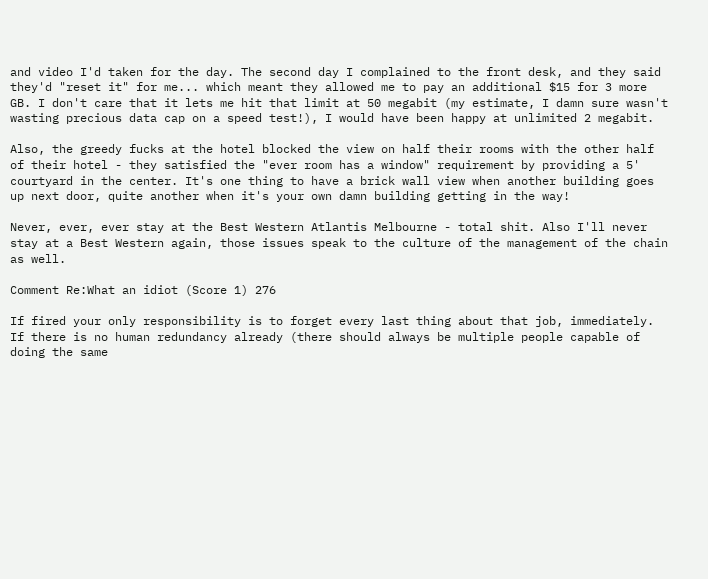and video I'd taken for the day. The second day I complained to the front desk, and they said they'd "reset it" for me... which meant they allowed me to pay an additional $15 for 3 more GB. I don't care that it lets me hit that limit at 50 megabit (my estimate, I damn sure wasn't wasting precious data cap on a speed test!), I would have been happy at unlimited 2 megabit.

Also, the greedy fucks at the hotel blocked the view on half their rooms with the other half of their hotel - they satisfied the "ever room has a window" requirement by providing a 5' courtyard in the center. It's one thing to have a brick wall view when another building goes up next door, quite another when it's your own damn building getting in the way!

Never, ever, ever stay at the Best Western Atlantis Melbourne - total shit. Also I'll never stay at a Best Western again, those issues speak to the culture of the management of the chain as well.

Comment Re:What an idiot (Score 1) 276

If fired your only responsibility is to forget every last thing about that job, immediately. If there is no human redundancy already (there should always be multiple people capable of doing the same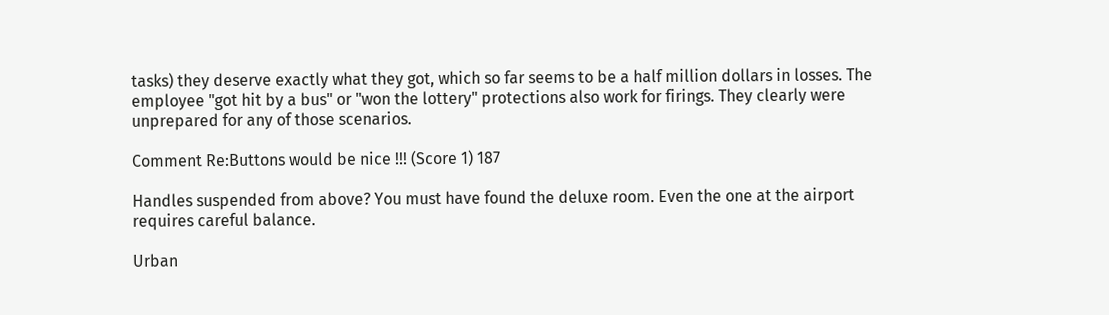tasks) they deserve exactly what they got, which so far seems to be a half million dollars in losses. The employee "got hit by a bus" or "won the lottery" protections also work for firings. They clearly were unprepared for any of those scenarios.

Comment Re:Buttons would be nice !!! (Score 1) 187

Handles suspended from above? You must have found the deluxe room. Even the one at the airport requires careful balance.

Urban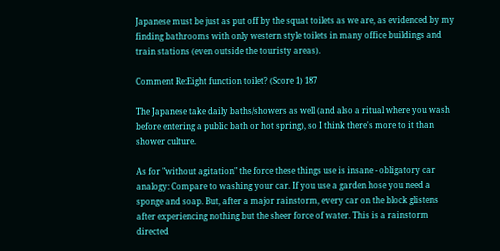Japanese must be just as put off by the squat toilets as we are, as evidenced by my finding bathrooms with only western style toilets in many office buildings and train stations (even outside the touristy areas).

Comment Re:Eight function toilet? (Score 1) 187

The Japanese take daily baths/showers as well (and also a ritual where you wash before entering a public bath or hot spring), so I think there's more to it than shower culture.

As for "without agitation" the force these things use is insane - obligatory car analogy: Compare to washing your car. If you use a garden hose you need a sponge and soap. But, after a major rainstorm, every car on the block glistens after experiencing nothing but the sheer force of water. This is a rainstorm directed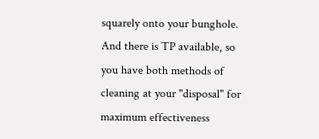squarely onto your bunghole. And there is TP available, so you have both methods of cleaning at your "disposal" for maximum effectiveness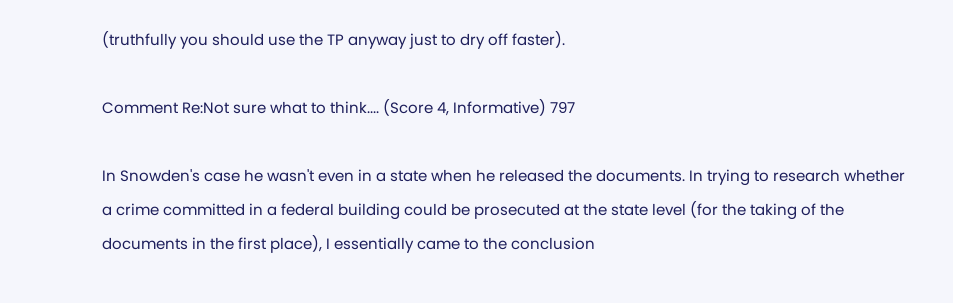(truthfully you should use the TP anyway just to dry off faster).

Comment Re:Not sure what to think.... (Score 4, Informative) 797

In Snowden's case he wasn't even in a state when he released the documents. In trying to research whether a crime committed in a federal building could be prosecuted at the state level (for the taking of the documents in the first place), I essentially came to the conclusion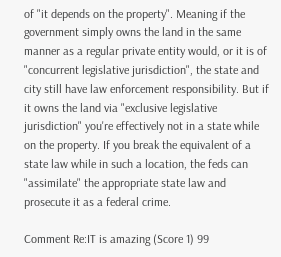of "it depends on the property". Meaning if the government simply owns the land in the same manner as a regular private entity would, or it is of "concurrent legislative jurisdiction", the state and city still have law enforcement responsibility. But if it owns the land via "exclusive legislative jurisdiction" you're effectively not in a state while on the property. If you break the equivalent of a state law while in such a location, the feds can "assimilate" the appropriate state law and prosecute it as a federal crime.

Comment Re:IT is amazing (Score 1) 99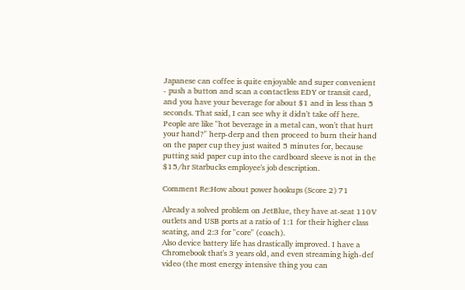Japanese can coffee is quite enjoyable and super convenient - push a button and scan a contactless EDY or transit card, and you have your beverage for about $1 and in less than 5 seconds. That said, I can see why it didn't take off here. People are like "hot beverage in a metal can, won't that hurt your hand?" herp-derp and then proceed to burn their hand on the paper cup they just waited 5 minutes for, because putting said paper cup into the cardboard sleeve is not in the $15/hr Starbucks employee's job description.

Comment Re:How about power hookups (Score 2) 71

Already a solved problem on JetBlue, they have at-seat 110V outlets and USB ports at a ratio of 1:1 for their higher class seating, and 2:3 for "core" (coach).
Also device battery life has drastically improved. I have a Chromebook that's 3 years old, and even streaming high-def video (the most energy intensive thing you can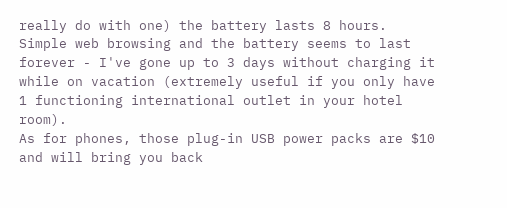really do with one) the battery lasts 8 hours. Simple web browsing and the battery seems to last forever - I've gone up to 3 days without charging it while on vacation (extremely useful if you only have 1 functioning international outlet in your hotel room).
As for phones, those plug-in USB power packs are $10 and will bring you back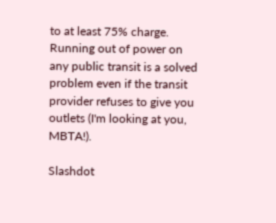to at least 75% charge.
Running out of power on any public transit is a solved problem even if the transit provider refuses to give you outlets (I'm looking at you, MBTA!).

Slashdot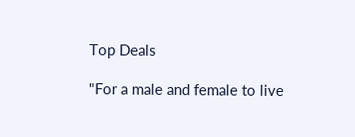Top Deals

"For a male and female to live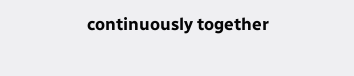continuously together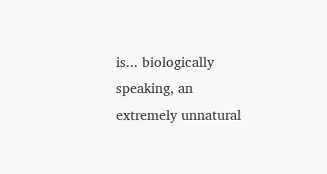is... biologically speaking, an extremely unnatural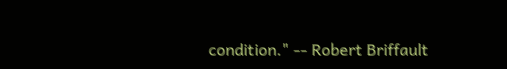condition." -- Robert Briffault